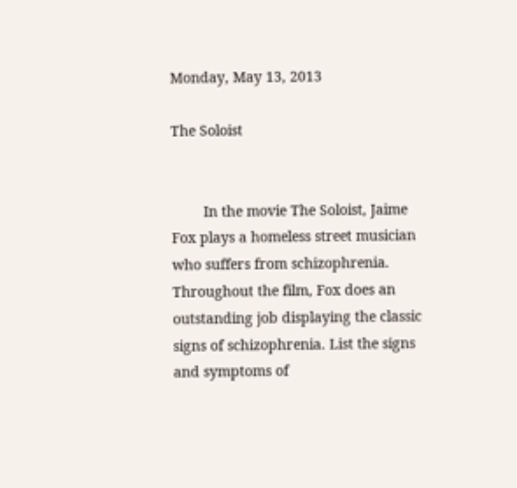Monday, May 13, 2013

The Soloist


        In the movie The Soloist, Jaime Fox plays a homeless street musician who suffers from schizophrenia. Throughout the film, Fox does an outstanding job displaying the classic signs of schizophrenia. List the signs and symptoms of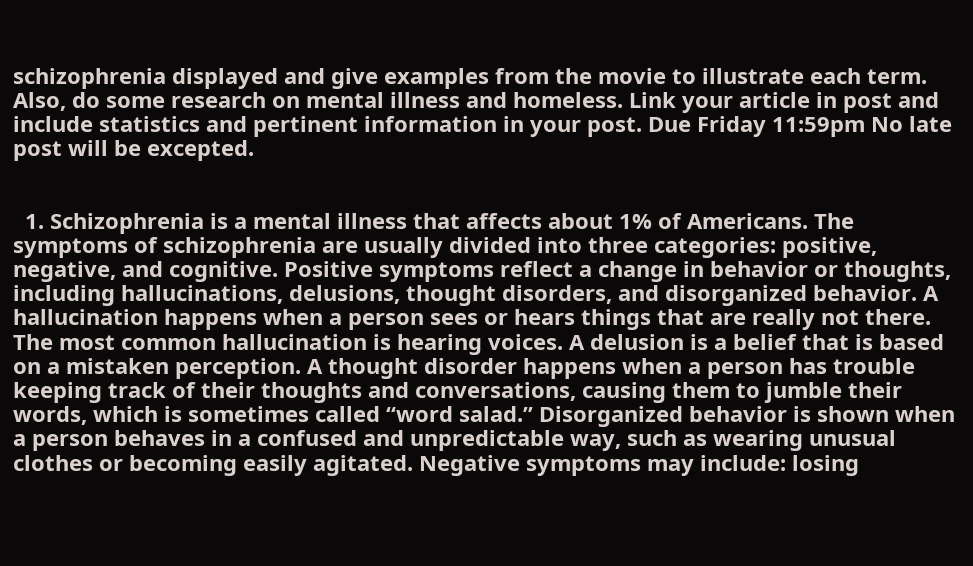schizophrenia displayed and give examples from the movie to illustrate each term. Also, do some research on mental illness and homeless. Link your article in post and include statistics and pertinent information in your post. Due Friday 11:59pm No late post will be excepted.


  1. Schizophrenia is a mental illness that affects about 1% of Americans. The symptoms of schizophrenia are usually divided into three categories: positive, negative, and cognitive. Positive symptoms reflect a change in behavior or thoughts, including hallucinations, delusions, thought disorders, and disorganized behavior. A hallucination happens when a person sees or hears things that are really not there. The most common hallucination is hearing voices. A delusion is a belief that is based on a mistaken perception. A thought disorder happens when a person has trouble keeping track of their thoughts and conversations, causing them to jumble their words, which is sometimes called “word salad.” Disorganized behavior is shown when a person behaves in a confused and unpredictable way, such as wearing unusual clothes or becoming easily agitated. Negative symptoms may include: losing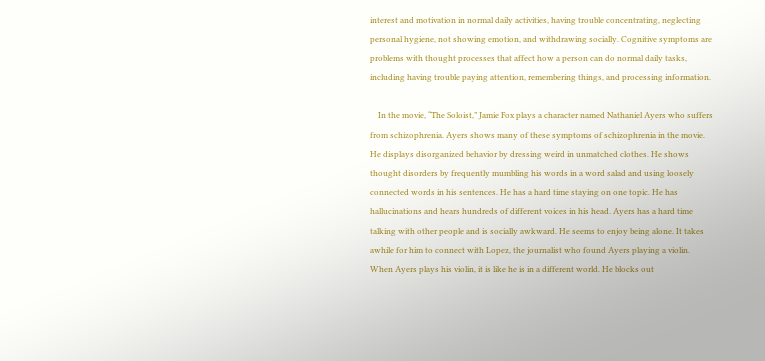interest and motivation in normal daily activities, having trouble concentrating, neglecting personal hygiene, not showing emotion, and withdrawing socially. Cognitive symptoms are problems with thought processes that affect how a person can do normal daily tasks, including having trouble paying attention, remembering things, and processing information.

    In the movie, “The Soloist,” Jamie Fox plays a character named Nathaniel Ayers who suffers from schizophrenia. Ayers shows many of these symptoms of schizophrenia in the movie. He displays disorganized behavior by dressing weird in unmatched clothes. He shows thought disorders by frequently mumbling his words in a word salad and using loosely connected words in his sentences. He has a hard time staying on one topic. He has hallucinations and hears hundreds of different voices in his head. Ayers has a hard time talking with other people and is socially awkward. He seems to enjoy being alone. It takes awhile for him to connect with Lopez, the journalist who found Ayers playing a violin. When Ayers plays his violin, it is like he is in a different world. He blocks out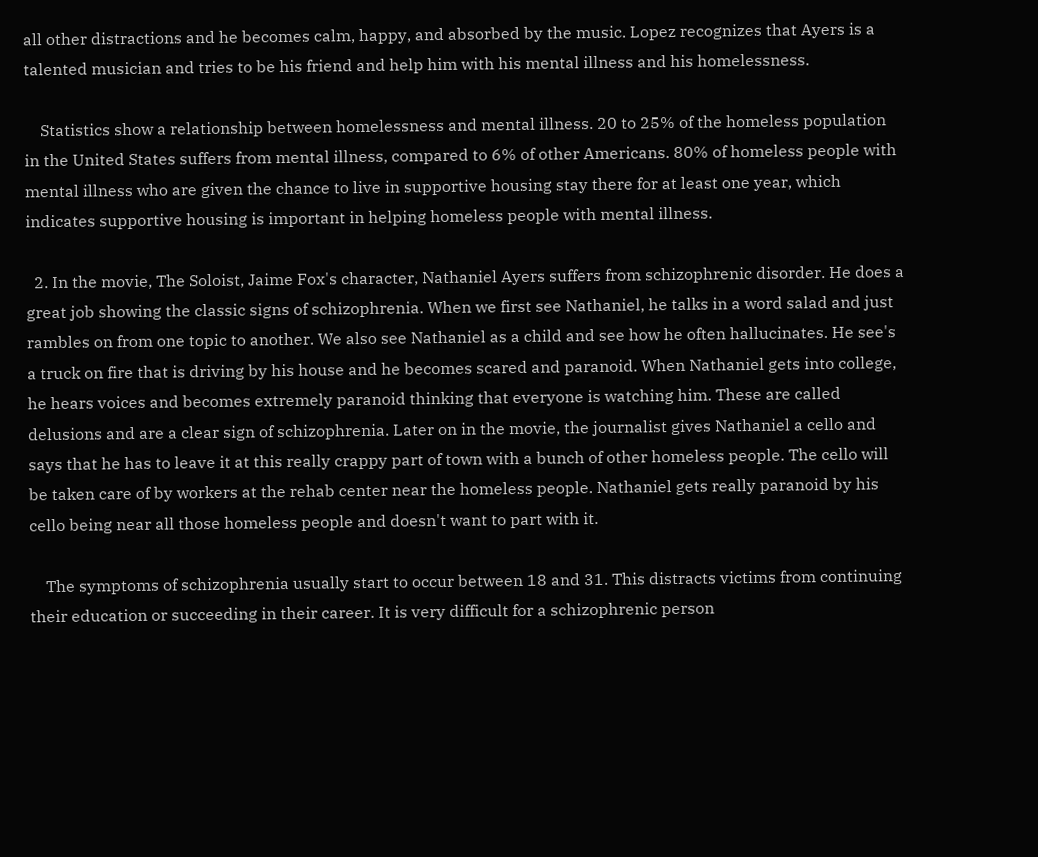all other distractions and he becomes calm, happy, and absorbed by the music. Lopez recognizes that Ayers is a talented musician and tries to be his friend and help him with his mental illness and his homelessness.

    Statistics show a relationship between homelessness and mental illness. 20 to 25% of the homeless population in the United States suffers from mental illness, compared to 6% of other Americans. 80% of homeless people with mental illness who are given the chance to live in supportive housing stay there for at least one year, which indicates supportive housing is important in helping homeless people with mental illness.

  2. In the movie, The Soloist, Jaime Fox's character, Nathaniel Ayers suffers from schizophrenic disorder. He does a great job showing the classic signs of schizophrenia. When we first see Nathaniel, he talks in a word salad and just rambles on from one topic to another. We also see Nathaniel as a child and see how he often hallucinates. He see's a truck on fire that is driving by his house and he becomes scared and paranoid. When Nathaniel gets into college, he hears voices and becomes extremely paranoid thinking that everyone is watching him. These are called delusions and are a clear sign of schizophrenia. Later on in the movie, the journalist gives Nathaniel a cello and says that he has to leave it at this really crappy part of town with a bunch of other homeless people. The cello will be taken care of by workers at the rehab center near the homeless people. Nathaniel gets really paranoid by his cello being near all those homeless people and doesn't want to part with it.

    The symptoms of schizophrenia usually start to occur between 18 and 31. This distracts victims from continuing their education or succeeding in their career. It is very difficult for a schizophrenic person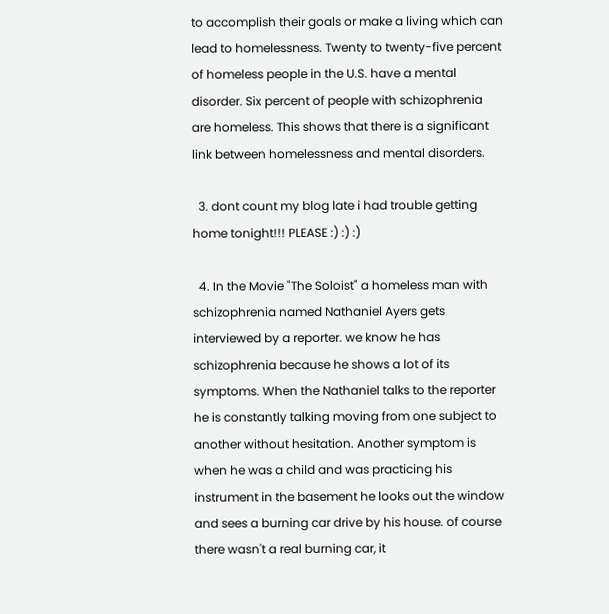to accomplish their goals or make a living which can lead to homelessness. Twenty to twenty-five percent of homeless people in the U.S. have a mental disorder. Six percent of people with schizophrenia are homeless. This shows that there is a significant link between homelessness and mental disorders.

  3. dont count my blog late i had trouble getting home tonight!!! PLEASE :) :) :)

  4. In the Movie "The Soloist" a homeless man with schizophrenia named Nathaniel Ayers gets interviewed by a reporter. we know he has schizophrenia because he shows a lot of its symptoms. When the Nathaniel talks to the reporter he is constantly talking moving from one subject to another without hesitation. Another symptom is when he was a child and was practicing his instrument in the basement he looks out the window and sees a burning car drive by his house. of course there wasn't a real burning car, it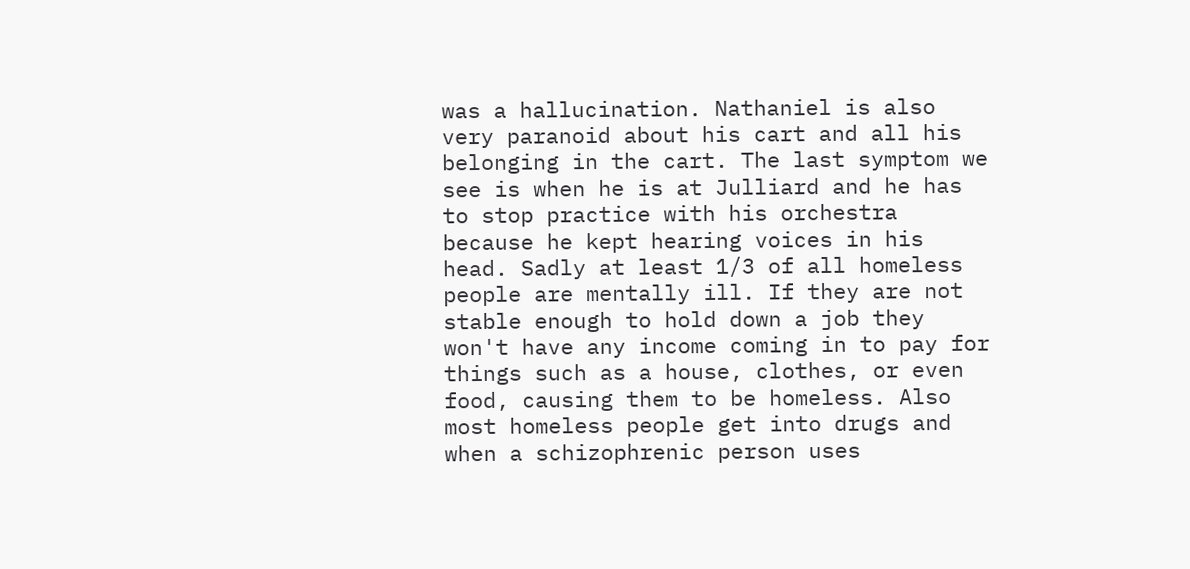was a hallucination. Nathaniel is also very paranoid about his cart and all his belonging in the cart. The last symptom we see is when he is at Julliard and he has to stop practice with his orchestra because he kept hearing voices in his head. Sadly at least 1/3 of all homeless people are mentally ill. If they are not stable enough to hold down a job they won't have any income coming in to pay for things such as a house, clothes, or even food, causing them to be homeless. Also most homeless people get into drugs and when a schizophrenic person uses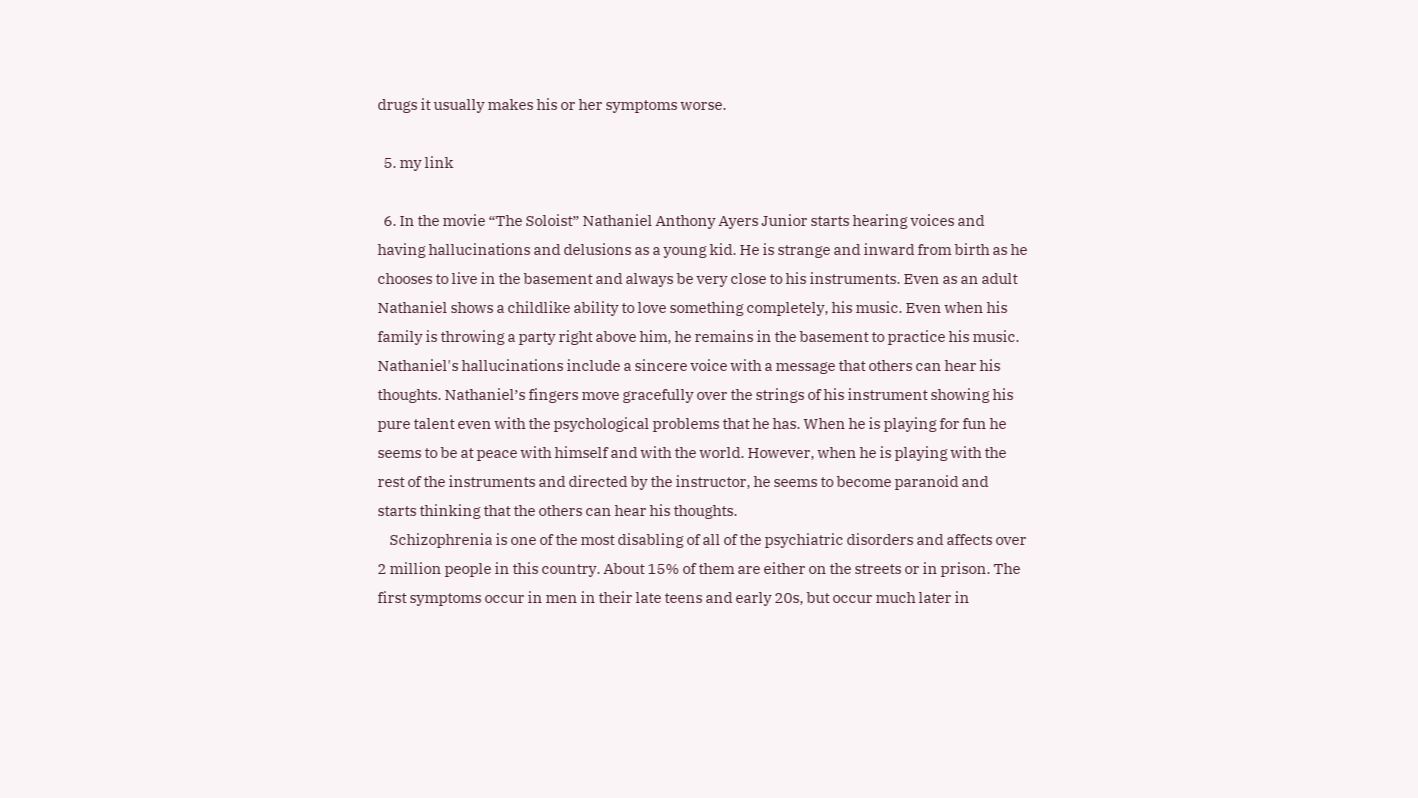drugs it usually makes his or her symptoms worse.

  5. my link

  6. In the movie “The Soloist” Nathaniel Anthony Ayers Junior starts hearing voices and having hallucinations and delusions as a young kid. He is strange and inward from birth as he chooses to live in the basement and always be very close to his instruments. Even as an adult Nathaniel shows a childlike ability to love something completely, his music. Even when his family is throwing a party right above him, he remains in the basement to practice his music. Nathaniel's hallucinations include a sincere voice with a message that others can hear his thoughts. Nathaniel’s fingers move gracefully over the strings of his instrument showing his pure talent even with the psychological problems that he has. When he is playing for fun he seems to be at peace with himself and with the world. However, when he is playing with the rest of the instruments and directed by the instructor, he seems to become paranoid and starts thinking that the others can hear his thoughts.
    Schizophrenia is one of the most disabling of all of the psychiatric disorders and affects over 2 million people in this country. About 15% of them are either on the streets or in prison. The first symptoms occur in men in their late teens and early 20s, but occur much later in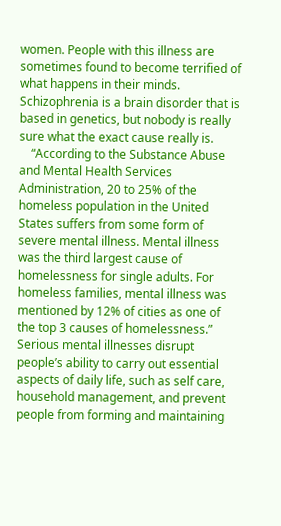women. People with this illness are sometimes found to become terrified of what happens in their minds. Schizophrenia is a brain disorder that is based in genetics, but nobody is really sure what the exact cause really is.
    “According to the Substance Abuse and Mental Health Services Administration, 20 to 25% of the homeless population in the United States suffers from some form of severe mental illness. Mental illness was the third largest cause of homelessness for single adults. For homeless families, mental illness was mentioned by 12% of cities as one of the top 3 causes of homelessness.” Serious mental illnesses disrupt people’s ability to carry out essential aspects of daily life, such as self care, household management, and prevent people from forming and maintaining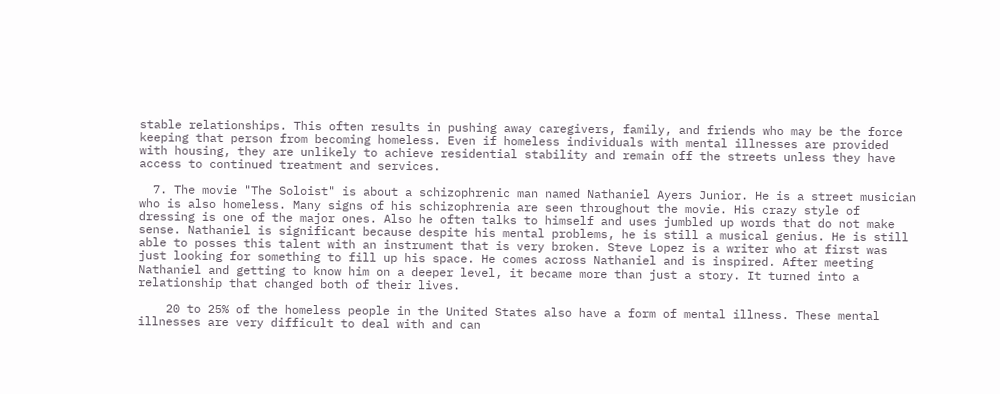stable relationships. This often results in pushing away caregivers, family, and friends who may be the force keeping that person from becoming homeless. Even if homeless individuals with mental illnesses are provided with housing, they are unlikely to achieve residential stability and remain off the streets unless they have access to continued treatment and services.

  7. The movie "The Soloist" is about a schizophrenic man named Nathaniel Ayers Junior. He is a street musician who is also homeless. Many signs of his schizophrenia are seen throughout the movie. His crazy style of dressing is one of the major ones. Also he often talks to himself and uses jumbled up words that do not make sense. Nathaniel is significant because despite his mental problems, he is still a musical genius. He is still able to posses this talent with an instrument that is very broken. Steve Lopez is a writer who at first was just looking for something to fill up his space. He comes across Nathaniel and is inspired. After meeting Nathaniel and getting to know him on a deeper level, it became more than just a story. It turned into a relationship that changed both of their lives.

    20 to 25% of the homeless people in the United States also have a form of mental illness. These mental illnesses are very difficult to deal with and can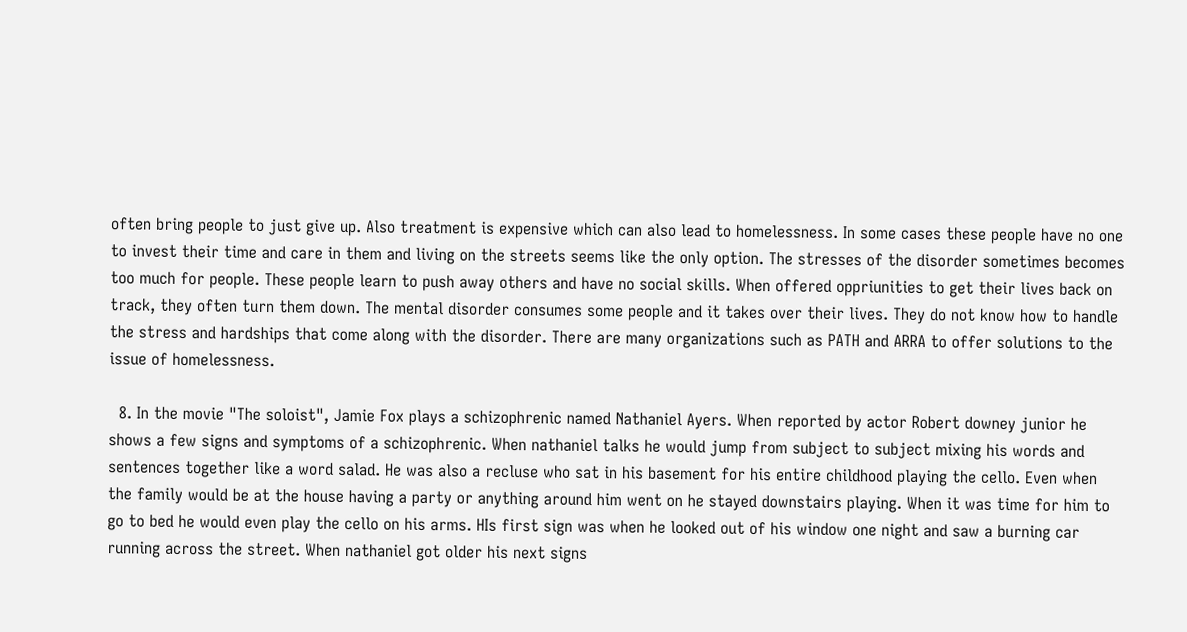often bring people to just give up. Also treatment is expensive which can also lead to homelessness. In some cases these people have no one to invest their time and care in them and living on the streets seems like the only option. The stresses of the disorder sometimes becomes too much for people. These people learn to push away others and have no social skills. When offered oppriunities to get their lives back on track, they often turn them down. The mental disorder consumes some people and it takes over their lives. They do not know how to handle the stress and hardships that come along with the disorder. There are many organizations such as PATH and ARRA to offer solutions to the issue of homelessness.

  8. In the movie "The soloist", Jamie Fox plays a schizophrenic named Nathaniel Ayers. When reported by actor Robert downey junior he shows a few signs and symptoms of a schizophrenic. When nathaniel talks he would jump from subject to subject mixing his words and sentences together like a word salad. He was also a recluse who sat in his basement for his entire childhood playing the cello. Even when the family would be at the house having a party or anything around him went on he stayed downstairs playing. When it was time for him to go to bed he would even play the cello on his arms. HIs first sign was when he looked out of his window one night and saw a burning car running across the street. When nathaniel got older his next signs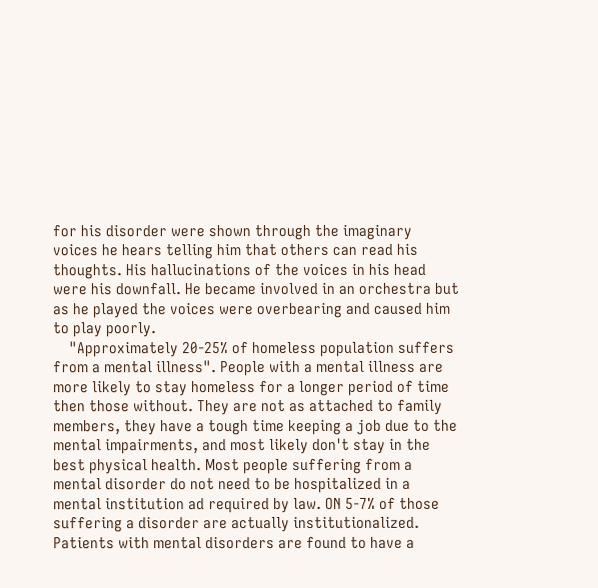for his disorder were shown through the imaginary voices he hears telling him that others can read his thoughts. His hallucinations of the voices in his head were his downfall. He became involved in an orchestra but as he played the voices were overbearing and caused him to play poorly.
    "Approximately 20-25% of homeless population suffers from a mental illness". People with a mental illness are more likely to stay homeless for a longer period of time then those without. They are not as attached to family members, they have a tough time keeping a job due to the mental impairments, and most likely don't stay in the best physical health. Most people suffering from a mental disorder do not need to be hospitalized in a mental institution ad required by law. ON 5-7% of those suffering a disorder are actually institutionalized. Patients with mental disorders are found to have a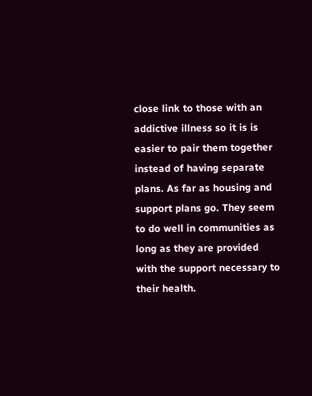close link to those with an addictive illness so it is is easier to pair them together instead of having separate plans. As far as housing and support plans go. They seem to do well in communities as long as they are provided with the support necessary to their health.